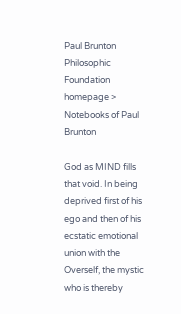Paul Brunton Philosophic Foundation homepage > Notebooks of Paul Brunton

God as MIND fills that void. In being deprived first of his ego and then of his ecstatic emotional union with the Overself, the mystic who is thereby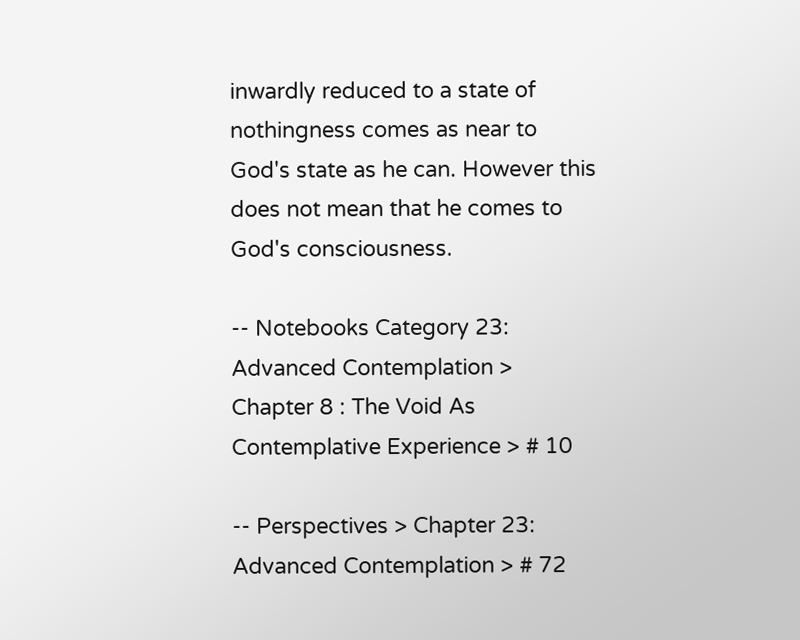inwardly reduced to a state of nothingness comes as near to God's state as he can. However this does not mean that he comes to God's consciousness.

-- Notebooks Category 23: Advanced Contemplation > Chapter 8 : The Void As Contemplative Experience > # 10

-- Perspectives > Chapter 23: Advanced Contemplation > # 72